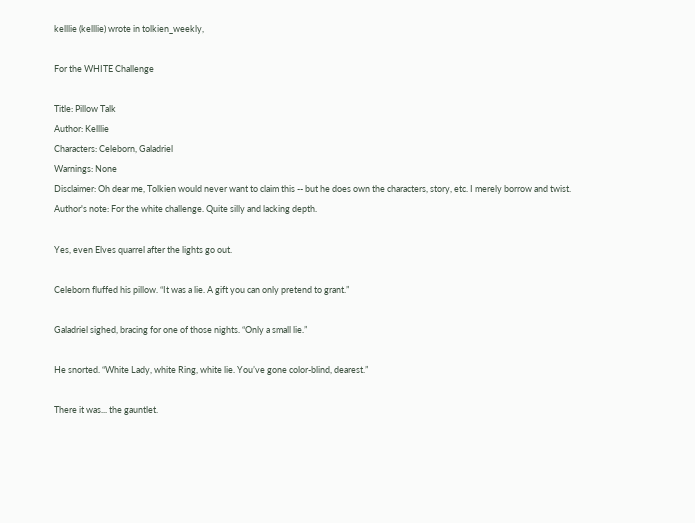kelllie (kelllie) wrote in tolkien_weekly,

For the WHITE Challenge

Title: Pillow Talk
Author: Kelllie
Characters: Celeborn, Galadriel
Warnings: None
Disclaimer: Oh dear me, Tolkien would never want to claim this -- but he does own the characters, story, etc. I merely borrow and twist.
Author's note: For the white challenge. Quite silly and lacking depth.

Yes, even Elves quarrel after the lights go out.

Celeborn fluffed his pillow. “It was a lie. A gift you can only pretend to grant.”

Galadriel sighed, bracing for one of those nights. “Only a small lie.”

He snorted. “White Lady, white Ring, white lie. You’ve gone color-blind, dearest.”

There it was... the gauntlet.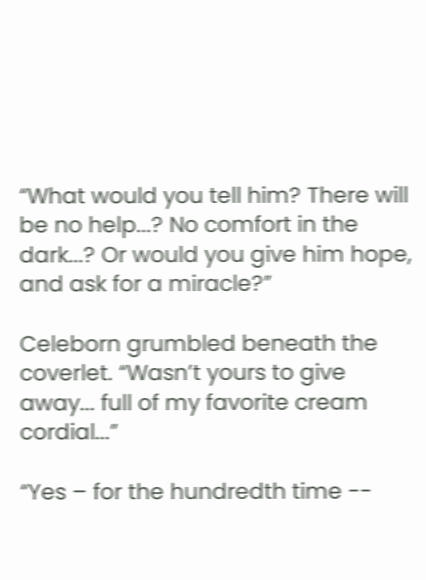“What would you tell him? There will be no help...? No comfort in the dark...? Or would you give him hope, and ask for a miracle?”

Celeborn grumbled beneath the coverlet. “Wasn’t yours to give away... full of my favorite cream cordial...”

“Yes – for the hundredth time --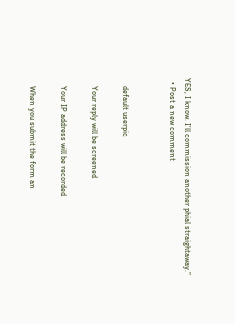YES, I know. I’ll commission another phial straightaway.”
  • Post a new comment


    default userpic

    Your reply will be screened

    Your IP address will be recorded

    When you submit the form an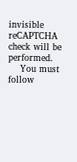invisible reCAPTCHA check will be performed.
    You must follow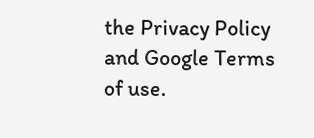the Privacy Policy and Google Terms of use.